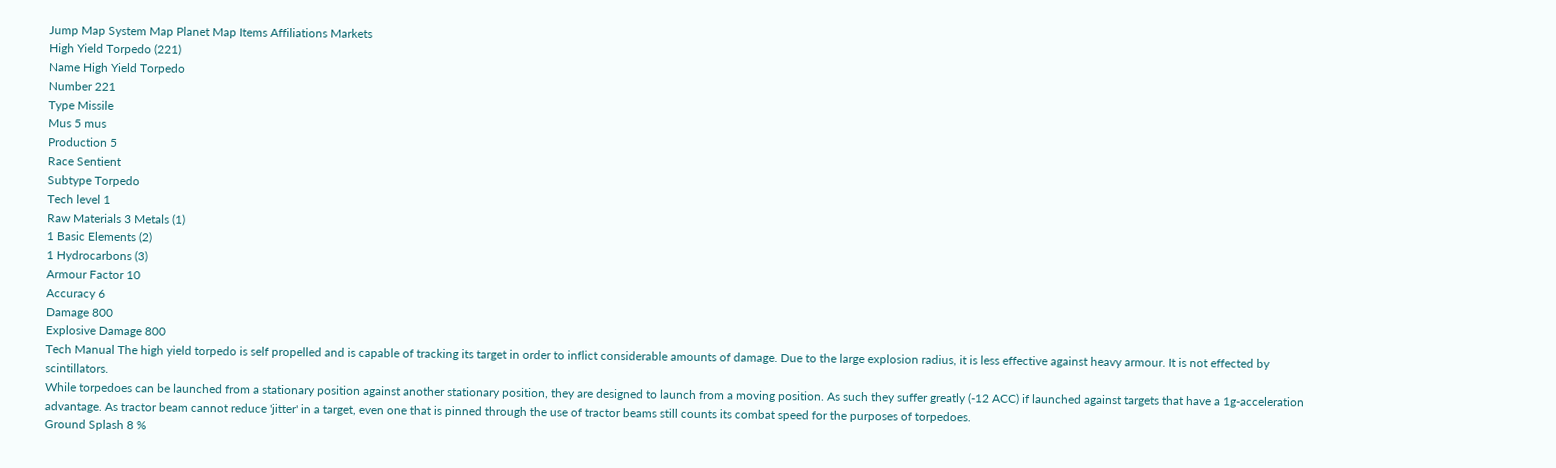Jump Map System Map Planet Map Items Affiliations Markets
High Yield Torpedo (221)
Name High Yield Torpedo
Number 221
Type Missile
Mus 5 mus
Production 5
Race Sentient
Subtype Torpedo
Tech level 1
Raw Materials 3 Metals (1)
1 Basic Elements (2)
1 Hydrocarbons (3)
Armour Factor 10
Accuracy 6
Damage 800
Explosive Damage 800
Tech Manual The high yield torpedo is self propelled and is capable of tracking its target in order to inflict considerable amounts of damage. Due to the large explosion radius, it is less effective against heavy armour. It is not effected by scintillators.
While torpedoes can be launched from a stationary position against another stationary position, they are designed to launch from a moving position. As such they suffer greatly (-12 ACC) if launched against targets that have a 1g-acceleration advantage. As tractor beam cannot reduce 'jitter' in a target, even one that is pinned through the use of tractor beams still counts its combat speed for the purposes of torpedoes.
Ground Splash 8 %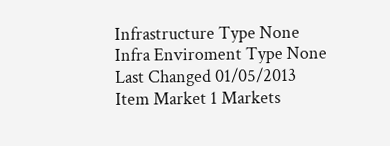Infrastructure Type None
Infra Enviroment Type None
Last Changed 01/05/2013
Item Market 1 Markets